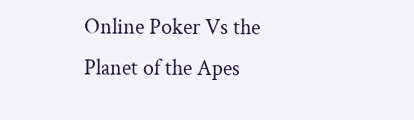Online Poker Vs the Planet of the Apes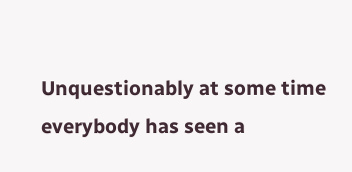Unquestionably at some time everybody has seen a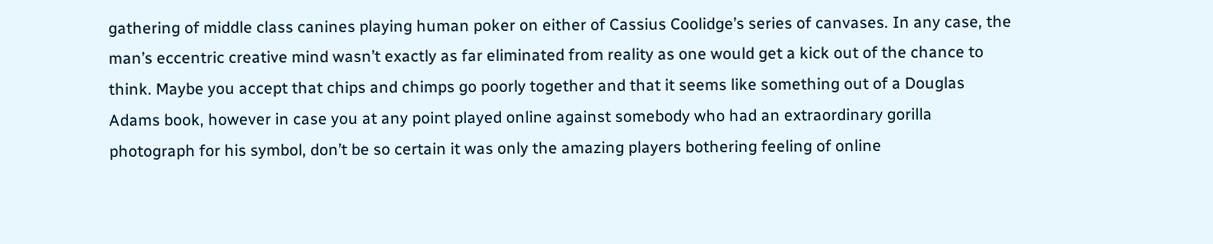gathering of middle class canines playing human poker on either of Cassius Coolidge’s series of canvases. In any case, the man’s eccentric creative mind wasn’t exactly as far eliminated from reality as one would get a kick out of the chance to think. Maybe you accept that chips and chimps go poorly together and that it seems like something out of a Douglas Adams book, however in case you at any point played online against somebody who had an extraordinary gorilla photograph for his symbol, don’t be so certain it was only the amazing players bothering feeling of online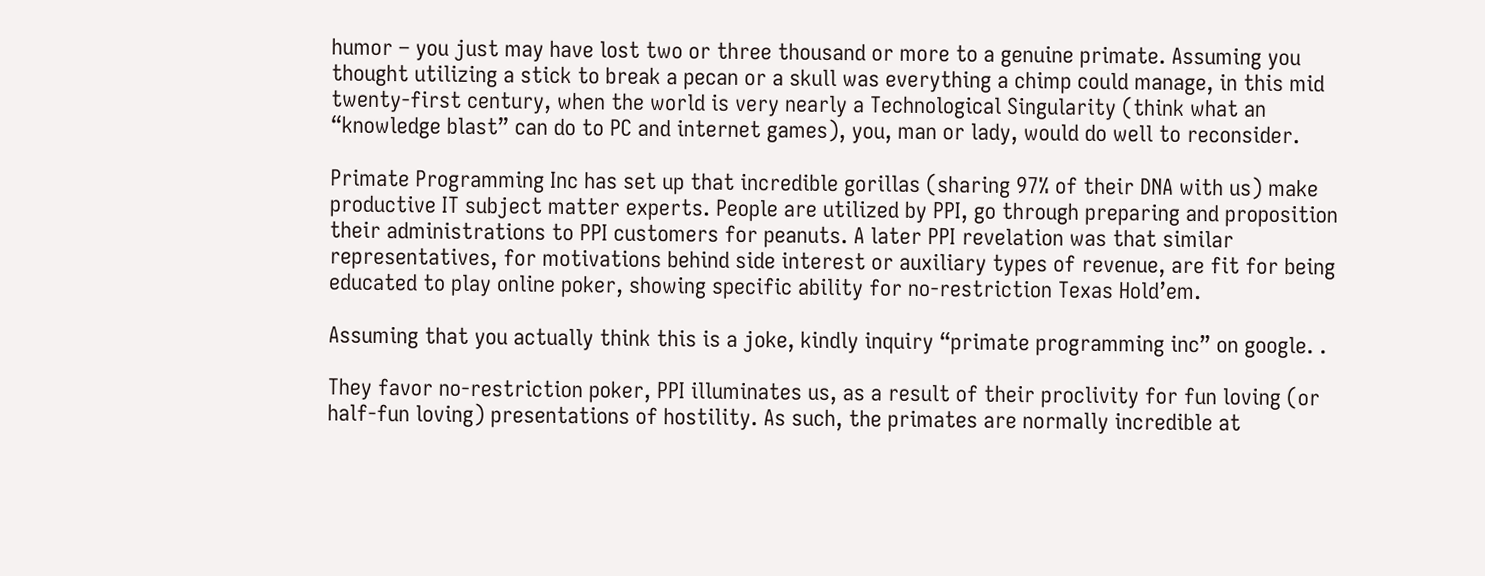humor – you just may have lost two or three thousand or more to a genuine primate. Assuming you thought utilizing a stick to break a pecan or a skull was everything a chimp could manage, in this mid twenty-first century, when the world is very nearly a Technological Singularity (think what an “knowledge blast” can do to PC and internet games), you, man or lady, would do well to reconsider.

Primate Programming Inc has set up that incredible gorillas (sharing 97% of their DNA with us) make productive IT subject matter experts. People are utilized by PPI, go through preparing and proposition their administrations to PPI customers for peanuts. A later PPI revelation was that similar representatives, for motivations behind side interest or auxiliary types of revenue, are fit for being educated to play online poker, showing specific ability for no-restriction Texas Hold’em.

Assuming that you actually think this is a joke, kindly inquiry “primate programming inc” on google. .

They favor no-restriction poker, PPI illuminates us, as a result of their proclivity for fun loving (or half-fun loving) presentations of hostility. As such, the primates are normally incredible at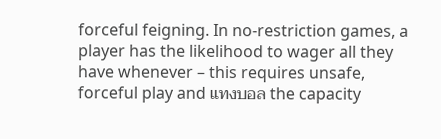forceful feigning. In no-restriction games, a player has the likelihood to wager all they have whenever – this requires unsafe, forceful play and แทงบอล the capacity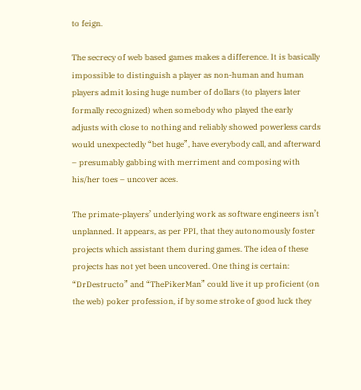to feign.

The secrecy of web based games makes a difference. It is basically impossible to distinguish a player as non-human and human players admit losing huge number of dollars (to players later formally recognized) when somebody who played the early adjusts with close to nothing and reliably showed powerless cards would unexpectedly “bet huge”, have everybody call, and afterward – presumably gabbing with merriment and composing with his/her toes – uncover aces.

The primate-players’ underlying work as software engineers isn’t unplanned. It appears, as per PPI, that they autonomously foster projects which assistant them during games. The idea of these projects has not yet been uncovered. One thing is certain: “DrDestructo” and “ThePikerMan” could live it up proficient (on the web) poker profession, if by some stroke of good luck they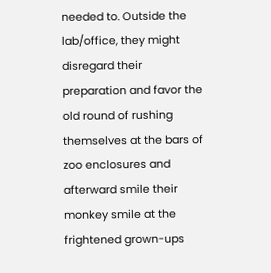needed to. Outside the lab/office, they might disregard their preparation and favor the old round of rushing themselves at the bars of zoo enclosures and afterward smile their monkey smile at the frightened grown-ups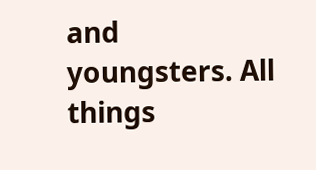and youngsters. All things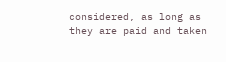considered, as long as they are paid and taken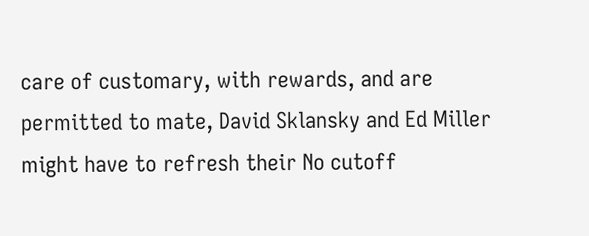care of customary, with rewards, and are permitted to mate, David Sklansky and Ed Miller might have to refresh their No cutoff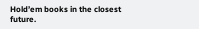Hold’em books in the closest future.